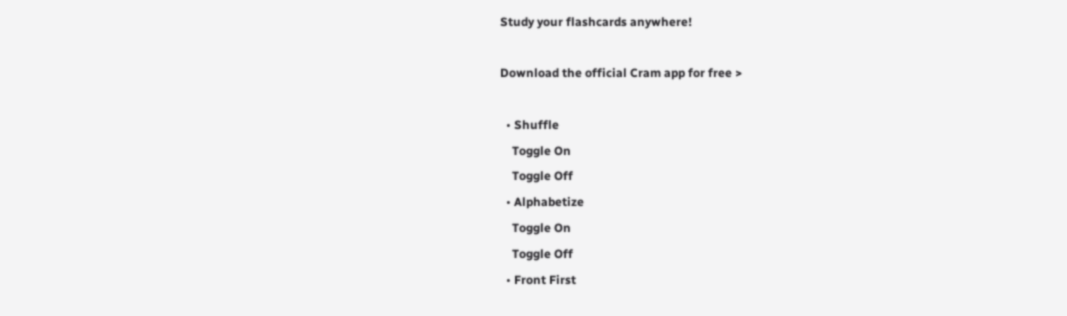Study your flashcards anywhere!

Download the official Cram app for free >

  • Shuffle
    Toggle On
    Toggle Off
  • Alphabetize
    Toggle On
    Toggle Off
  • Front First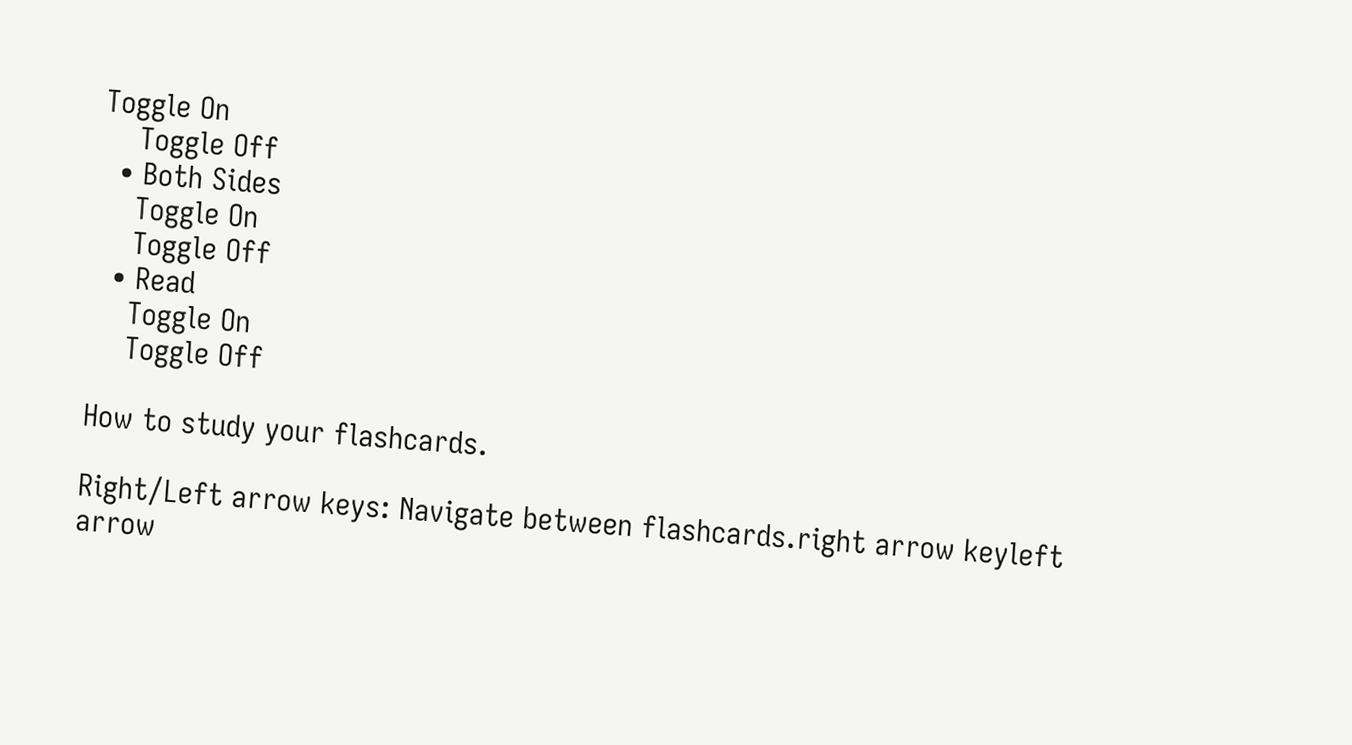Toggle On
    Toggle Off
  • Both Sides
    Toggle On
    Toggle Off
  • Read
    Toggle On
    Toggle Off

How to study your flashcards.

Right/Left arrow keys: Navigate between flashcards.right arrow keyleft arrow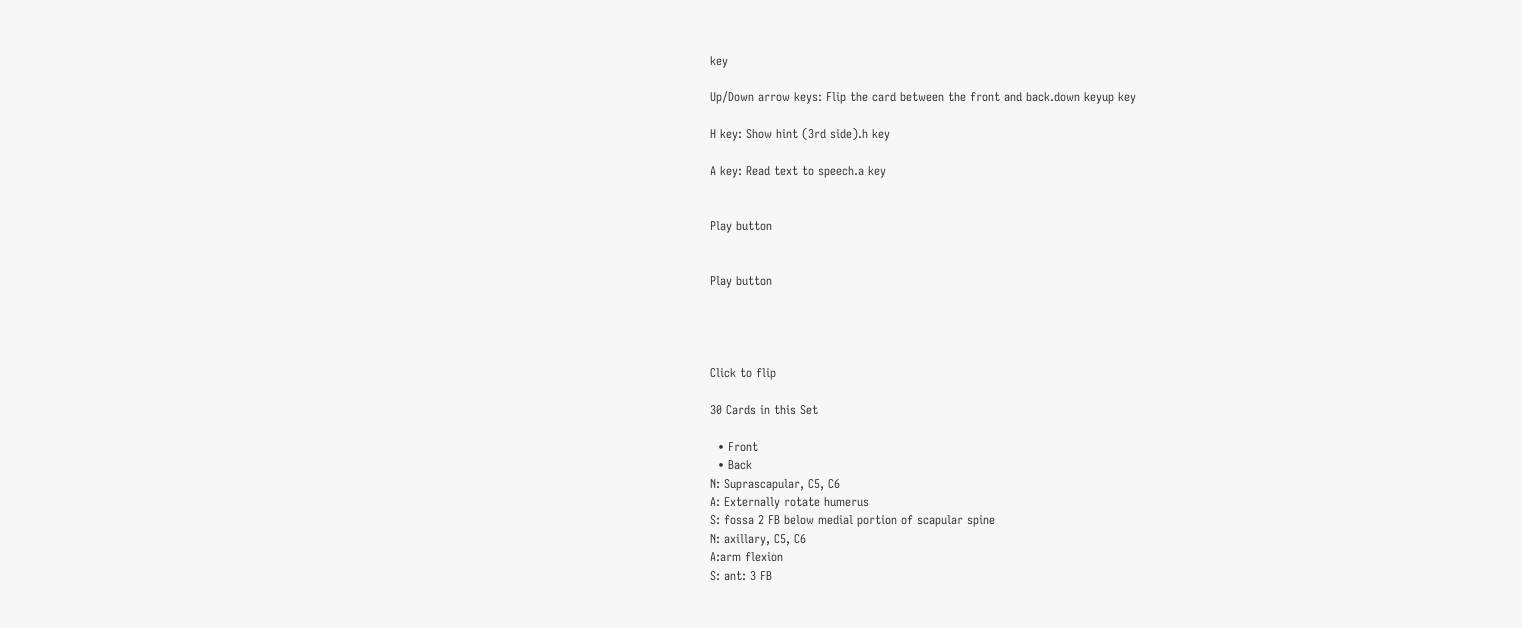key

Up/Down arrow keys: Flip the card between the front and back.down keyup key

H key: Show hint (3rd side).h key

A key: Read text to speech.a key


Play button


Play button




Click to flip

30 Cards in this Set

  • Front
  • Back
N: Suprascapular, C5, C6
A: Externally rotate humerus
S: fossa 2 FB below medial portion of scapular spine
N: axillary, C5, C6
A:arm flexion
S: ant: 3 FB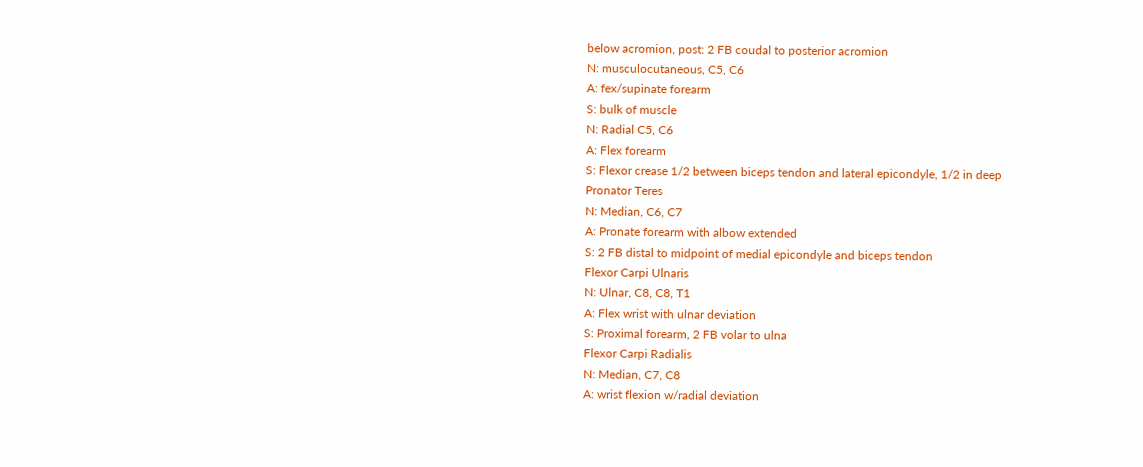below acromion, post: 2 FB coudal to posterior acromion
N: musculocutaneous, C5, C6
A: fex/supinate forearm
S: bulk of muscle
N: Radial C5, C6
A: Flex forearm
S: Flexor crease 1/2 between biceps tendon and lateral epicondyle, 1/2 in deep
Pronator Teres
N: Median, C6, C7
A: Pronate forearm with albow extended
S: 2 FB distal to midpoint of medial epicondyle and biceps tendon
Flexor Carpi Ulnaris
N: Ulnar, C8, C8, T1
A: Flex wrist with ulnar deviation
S: Proximal forearm, 2 FB volar to ulna
Flexor Carpi Radialis
N: Median, C7, C8
A: wrist flexion w/radial deviation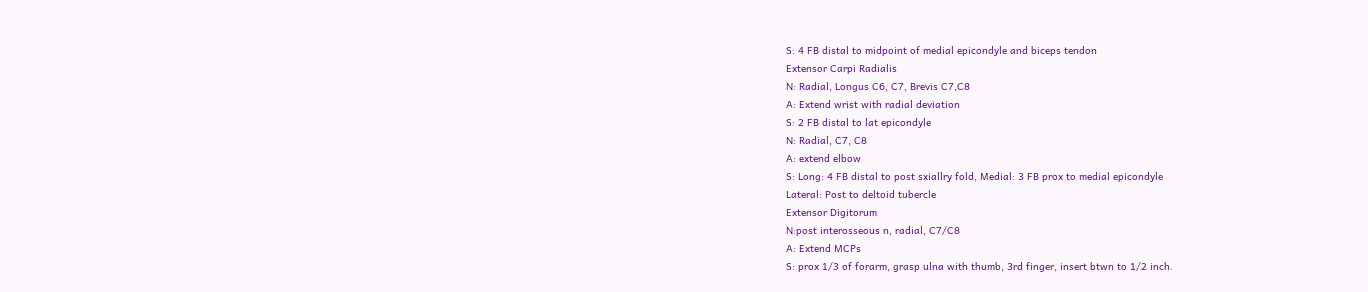S: 4 FB distal to midpoint of medial epicondyle and biceps tendon
Extensor Carpi Radialis
N: Radial, Longus C6, C7, Brevis C7,C8
A: Extend wrist with radial deviation
S: 2 FB distal to lat epicondyle
N: Radial, C7, C8
A: extend elbow
S: Long: 4 FB distal to post sxiallry fold, Medial: 3 FB prox to medial epicondyle
Lateral: Post to deltoid tubercle
Extensor Digitorum
N:post interosseous n, radial, C7/C8
A: Extend MCPs
S: prox 1/3 of forarm, grasp ulna with thumb, 3rd finger, insert btwn to 1/2 inch.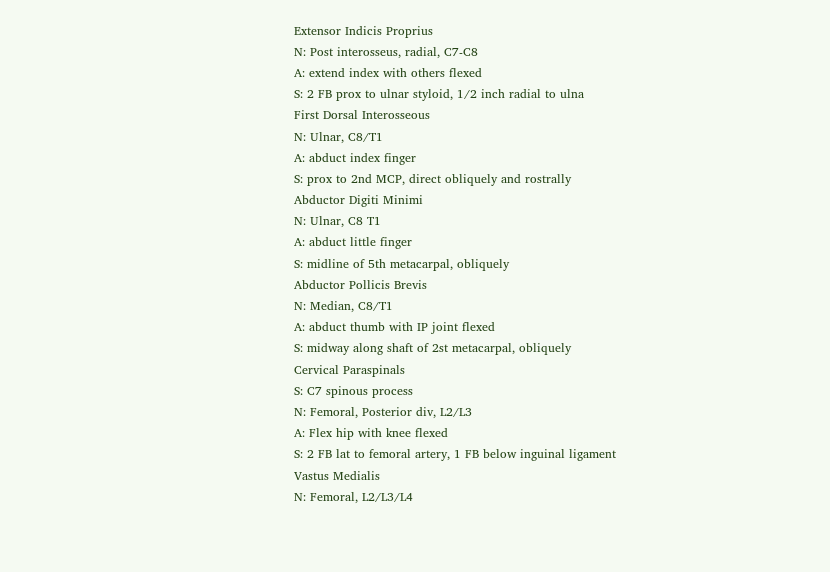Extensor Indicis Proprius
N: Post interosseus, radial, C7-C8
A: extend index with others flexed
S: 2 FB prox to ulnar styloid, 1/2 inch radial to ulna
First Dorsal Interosseous
N: Ulnar, C8/T1
A: abduct index finger
S: prox to 2nd MCP, direct obliquely and rostrally
Abductor Digiti Minimi
N: Ulnar, C8 T1
A: abduct little finger
S: midline of 5th metacarpal, obliquely
Abductor Pollicis Brevis
N: Median, C8/T1
A: abduct thumb with IP joint flexed
S: midway along shaft of 2st metacarpal, obliquely
Cervical Paraspinals
S: C7 spinous process
N: Femoral, Posterior div, L2/L3
A: Flex hip with knee flexed
S: 2 FB lat to femoral artery, 1 FB below inguinal ligament
Vastus Medialis
N: Femoral, L2/L3/L4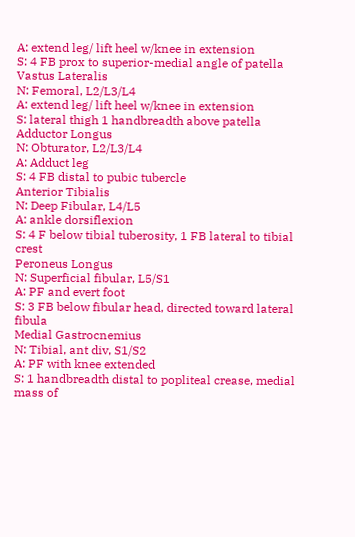A: extend leg/ lift heel w/knee in extension
S: 4 FB prox to superior-medial angle of patella
Vastus Lateralis
N: Femoral, L2/L3/L4
A: extend leg/ lift heel w/knee in extension
S: lateral thigh 1 handbreadth above patella
Adductor Longus
N: Obturator, L2/L3/L4
A: Adduct leg
S: 4 FB distal to pubic tubercle
Anterior Tibialis
N: Deep Fibular, L4/L5
A: ankle dorsiflexion
S: 4 F below tibial tuberosity, 1 FB lateral to tibial crest
Peroneus Longus
N: Superficial fibular, L5/S1
A: PF and evert foot
S: 3 FB below fibular head, directed toward lateral fibula
Medial Gastrocnemius
N: Tibial, ant div, S1/S2
A: PF with knee extended
S: 1 handbreadth distal to popliteal crease, medial mass of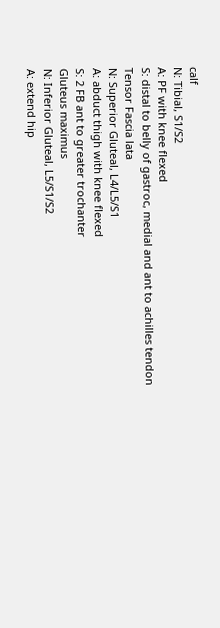calf
N: Tibial, S1/S2
A: PF with knee flexed
S: distal to belly of gastroc, medial and ant to achilles tendon
Tensor Fascia lata
N: Superior Gluteal, L4/L5/S1
A: abduct thigh with knee flexed
S: 2 FB ant to greater trochanter
Gluteus maximus
N: Inferior Gluteal, L5/S1/S2
A: extend hip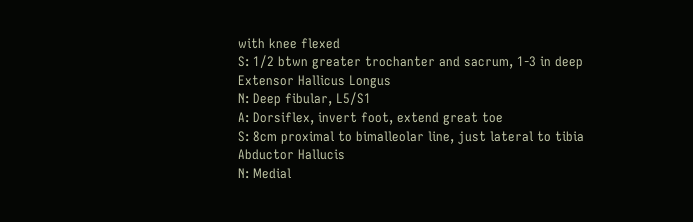with knee flexed
S: 1/2 btwn greater trochanter and sacrum, 1-3 in deep
Extensor Hallicus Longus
N: Deep fibular, L5/S1
A: Dorsiflex, invert foot, extend great toe
S: 8cm proximal to bimalleolar line, just lateral to tibia
Abductor Hallucis
N: Medial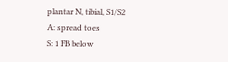plantar N, tibial, S1/S2
A: spread toes
S: 1 FB below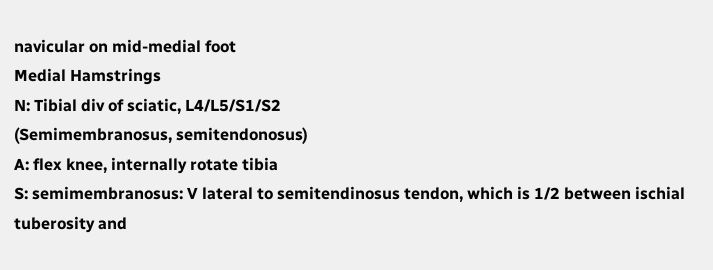navicular on mid-medial foot
Medial Hamstrings
N: Tibial div of sciatic, L4/L5/S1/S2
(Semimembranosus, semitendonosus)
A: flex knee, internally rotate tibia
S: semimembranosus: V lateral to semitendinosus tendon, which is 1/2 between ischial tuberosity and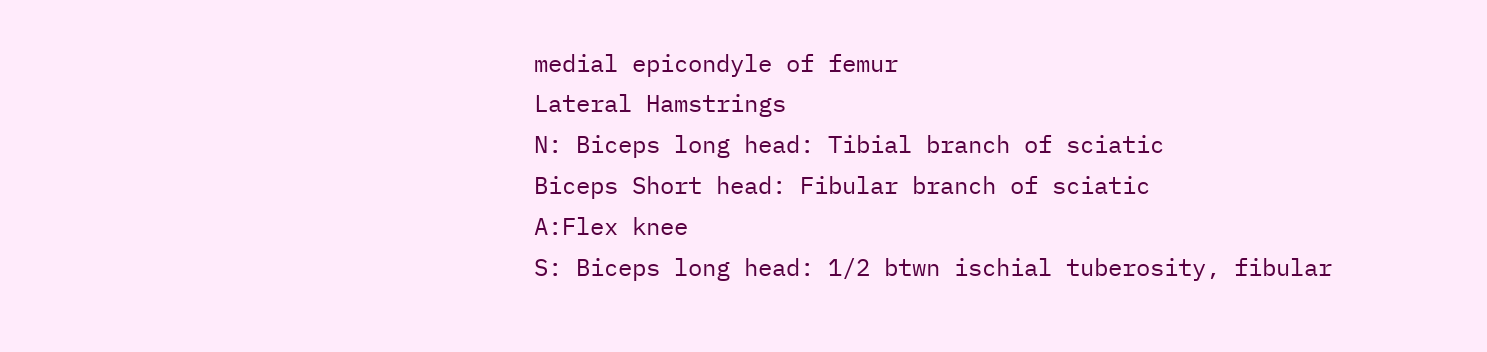medial epicondyle of femur
Lateral Hamstrings
N: Biceps long head: Tibial branch of sciatic
Biceps Short head: Fibular branch of sciatic
A:Flex knee
S: Biceps long head: 1/2 btwn ischial tuberosity, fibular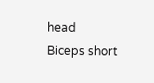head
Biceps short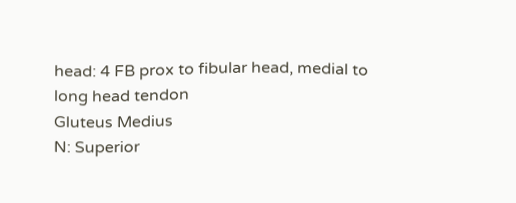head: 4 FB prox to fibular head, medial to long head tendon
Gluteus Medius
N: Superior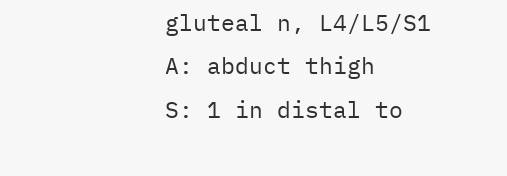gluteal n, L4/L5/S1
A: abduct thigh
S: 1 in distal to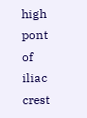high pont of iliac crest